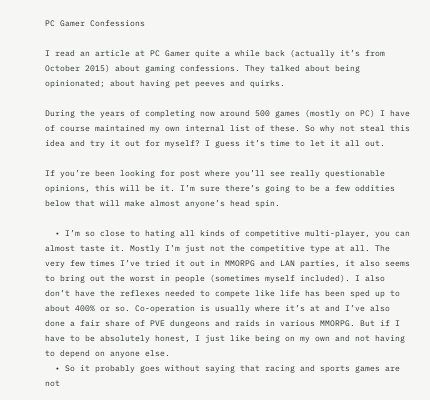PC Gamer Confessions

I read an article at PC Gamer quite a while back (actually it’s from October 2015) about gaming confessions. They talked about being opinionated; about having pet peeves and quirks.

During the years of completing now around 500 games (mostly on PC) I have of course maintained my own internal list of these. So why not steal this idea and try it out for myself? I guess it’s time to let it all out.

If you’re been looking for post where you’ll see really questionable opinions, this will be it. I’m sure there’s going to be a few oddities below that will make almost anyone’s head spin.

  • I’m so close to hating all kinds of competitive multi-player, you can almost taste it. Mostly I’m just not the competitive type at all. The very few times I’ve tried it out in MMORPG and LAN parties, it also seems to bring out the worst in people (sometimes myself included). I also don’t have the reflexes needed to compete like life has been sped up to about 400% or so. Co-operation is usually where it’s at and I’ve also done a fair share of PVE dungeons and raids in various MMORPG. But if I have to be absolutely honest, I just like being on my own and not having to depend on anyone else.
  • So it probably goes without saying that racing and sports games are not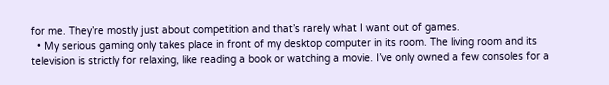for me. They’re mostly just about competition and that’s rarely what I want out of games.
  • My serious gaming only takes place in front of my desktop computer in its room. The living room and its television is strictly for relaxing, like reading a book or watching a movie. I’ve only owned a few consoles for a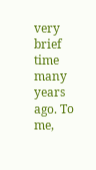very brief time many years ago. To me,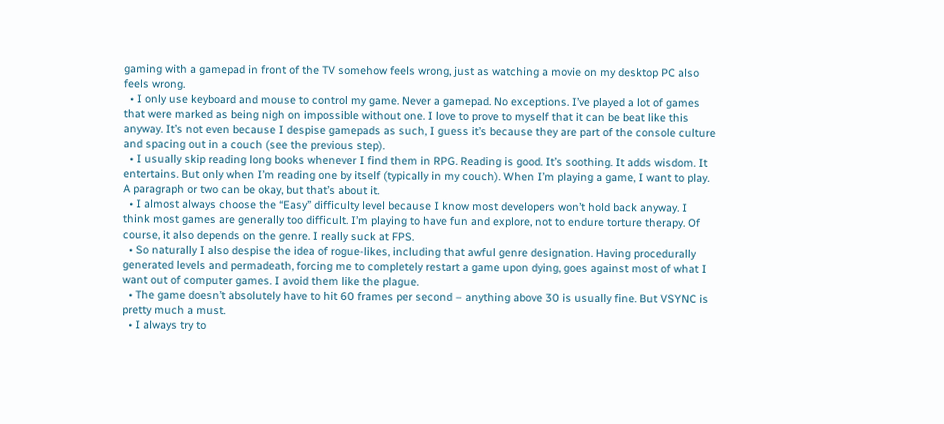gaming with a gamepad in front of the TV somehow feels wrong, just as watching a movie on my desktop PC also feels wrong.
  • I only use keyboard and mouse to control my game. Never a gamepad. No exceptions. I’ve played a lot of games that were marked as being nigh on impossible without one. I love to prove to myself that it can be beat like this anyway. It’s not even because I despise gamepads as such, I guess it’s because they are part of the console culture and spacing out in a couch (see the previous step).
  • I usually skip reading long books whenever I find them in RPG. Reading is good. It’s soothing. It adds wisdom. It entertains. But only when I’m reading one by itself (typically in my couch). When I’m playing a game, I want to play. A paragraph or two can be okay, but that’s about it.
  • I almost always choose the “Easy” difficulty level because I know most developers won’t hold back anyway. I think most games are generally too difficult. I’m playing to have fun and explore, not to endure torture therapy. Of course, it also depends on the genre. I really suck at FPS.
  • So naturally I also despise the idea of rogue-likes, including that awful genre designation. Having procedurally generated levels and permadeath, forcing me to completely restart a game upon dying, goes against most of what I want out of computer games. I avoid them like the plague.
  • The game doesn’t absolutely have to hit 60 frames per second – anything above 30 is usually fine. But VSYNC is pretty much a must.
  • I always try to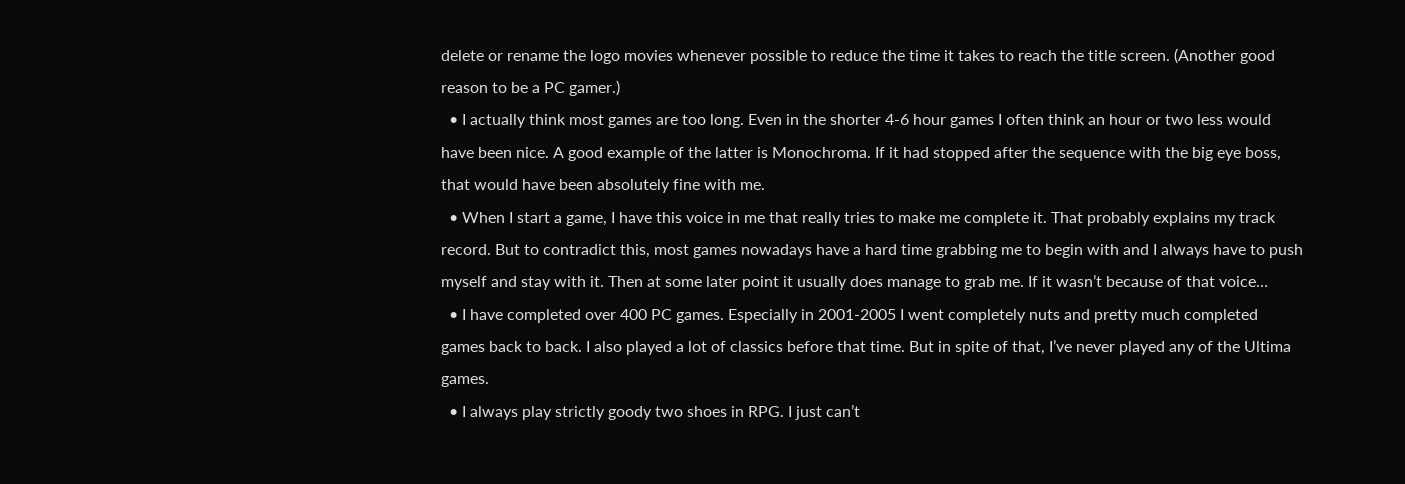delete or rename the logo movies whenever possible to reduce the time it takes to reach the title screen. (Another good reason to be a PC gamer.)
  • I actually think most games are too long. Even in the shorter 4-6 hour games I often think an hour or two less would have been nice. A good example of the latter is Monochroma. If it had stopped after the sequence with the big eye boss, that would have been absolutely fine with me.
  • When I start a game, I have this voice in me that really tries to make me complete it. That probably explains my track record. But to contradict this, most games nowadays have a hard time grabbing me to begin with and I always have to push myself and stay with it. Then at some later point it usually does manage to grab me. If it wasn’t because of that voice…
  • I have completed over 400 PC games. Especially in 2001-2005 I went completely nuts and pretty much completed games back to back. I also played a lot of classics before that time. But in spite of that, I’ve never played any of the Ultima games.
  • I always play strictly goody two shoes in RPG. I just can’t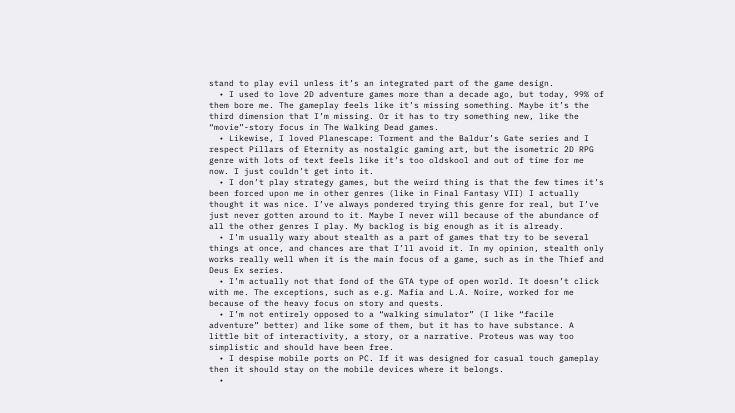stand to play evil unless it’s an integrated part of the game design.
  • I used to love 2D adventure games more than a decade ago, but today, 99% of them bore me. The gameplay feels like it’s missing something. Maybe it’s the third dimension that I’m missing. Or it has to try something new, like the “movie”-story focus in The Walking Dead games.
  • Likewise, I loved Planescape: Torment and the Baldur’s Gate series and I respect Pillars of Eternity as nostalgic gaming art, but the isometric 2D RPG genre with lots of text feels like it’s too oldskool and out of time for me now. I just couldn’t get into it.
  • I don’t play strategy games, but the weird thing is that the few times it’s been forced upon me in other genres (like in Final Fantasy VII) I actually thought it was nice. I’ve always pondered trying this genre for real, but I’ve just never gotten around to it. Maybe I never will because of the abundance of all the other genres I play. My backlog is big enough as it is already.
  • I’m usually wary about stealth as a part of games that try to be several things at once, and chances are that I’ll avoid it. In my opinion, stealth only works really well when it is the main focus of a game, such as in the Thief and Deus Ex series.
  • I’m actually not that fond of the GTA type of open world. It doesn’t click with me. The exceptions, such as e.g. Mafia and L.A. Noire, worked for me because of the heavy focus on story and quests.
  • I’m not entirely opposed to a “walking simulator” (I like “facile adventure” better) and like some of them, but it has to have substance. A little bit of interactivity, a story, or a narrative. Proteus was way too simplistic and should have been free.
  • I despise mobile ports on PC. If it was designed for casual touch gameplay then it should stay on the mobile devices where it belongs.
  •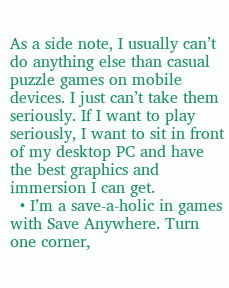As a side note, I usually can’t do anything else than casual puzzle games on mobile devices. I just can’t take them seriously. If I want to play seriously, I want to sit in front of my desktop PC and have the best graphics and immersion I can get.
  • I’m a save-a-holic in games with Save Anywhere. Turn one corner,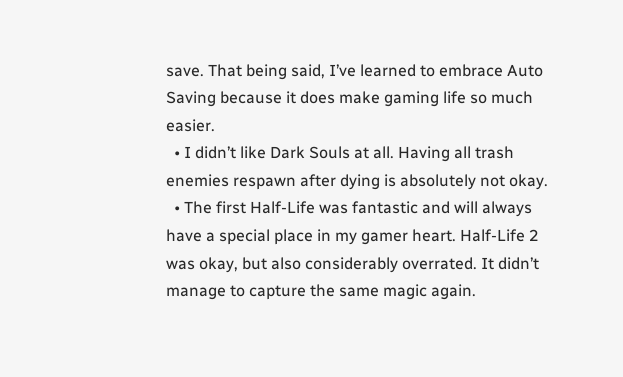save. That being said, I’ve learned to embrace Auto Saving because it does make gaming life so much easier.
  • I didn’t like Dark Souls at all. Having all trash enemies respawn after dying is absolutely not okay.
  • The first Half-Life was fantastic and will always have a special place in my gamer heart. Half-Life 2 was okay, but also considerably overrated. It didn’t manage to capture the same magic again.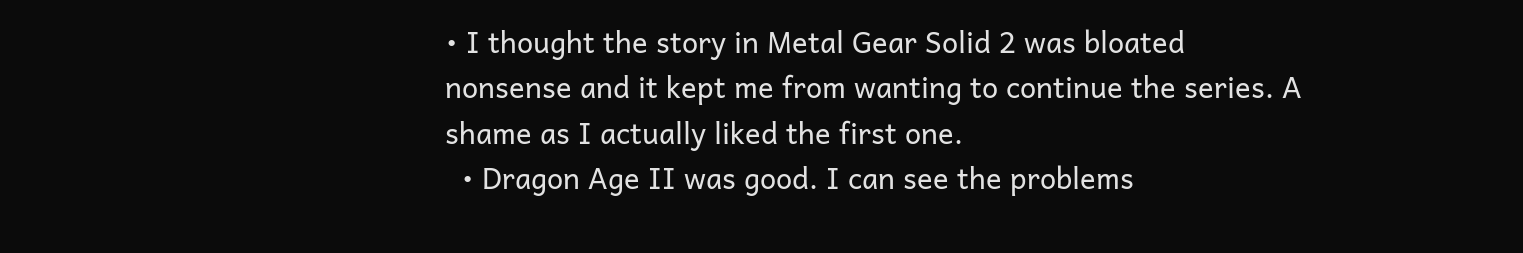• I thought the story in Metal Gear Solid 2 was bloated nonsense and it kept me from wanting to continue the series. A shame as I actually liked the first one.
  • Dragon Age II was good. I can see the problems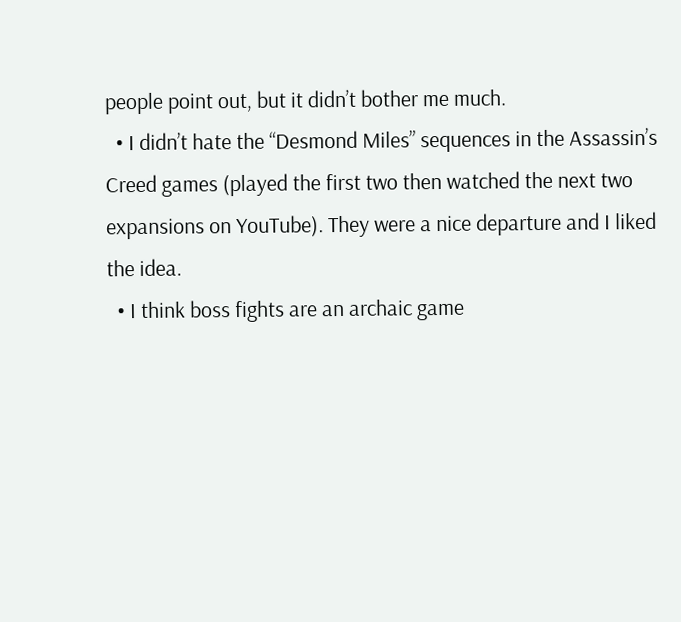people point out, but it didn’t bother me much.
  • I didn’t hate the “Desmond Miles” sequences in the Assassin’s Creed games (played the first two then watched the next two expansions on YouTube). They were a nice departure and I liked the idea.
  • I think boss fights are an archaic game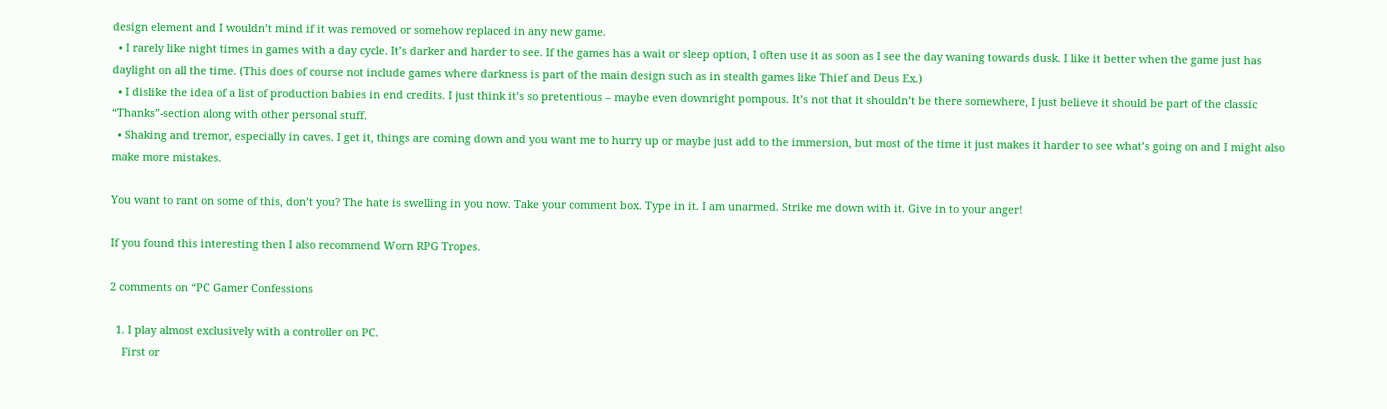design element and I wouldn’t mind if it was removed or somehow replaced in any new game.
  • I rarely like night times in games with a day cycle. It’s darker and harder to see. If the games has a wait or sleep option, I often use it as soon as I see the day waning towards dusk. I like it better when the game just has daylight on all the time. (This does of course not include games where darkness is part of the main design such as in stealth games like Thief and Deus Ex.)
  • I dislike the idea of a list of production babies in end credits. I just think it’s so pretentious – maybe even downright pompous. It’s not that it shouldn’t be there somewhere, I just believe it should be part of the classic “Thanks”-section along with other personal stuff.
  • Shaking and tremor, especially in caves. I get it, things are coming down and you want me to hurry up or maybe just add to the immersion, but most of the time it just makes it harder to see what’s going on and I might also make more mistakes.

You want to rant on some of this, don’t you? The hate is swelling in you now. Take your comment box. Type in it. I am unarmed. Strike me down with it. Give in to your anger!

If you found this interesting then I also recommend Worn RPG Tropes.

2 comments on “PC Gamer Confessions

  1. I play almost exclusively with a controller on PC.
    First or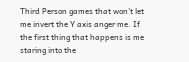Third Person games that won’t let me invert the Y axis anger me. If the first thing that happens is me staring into the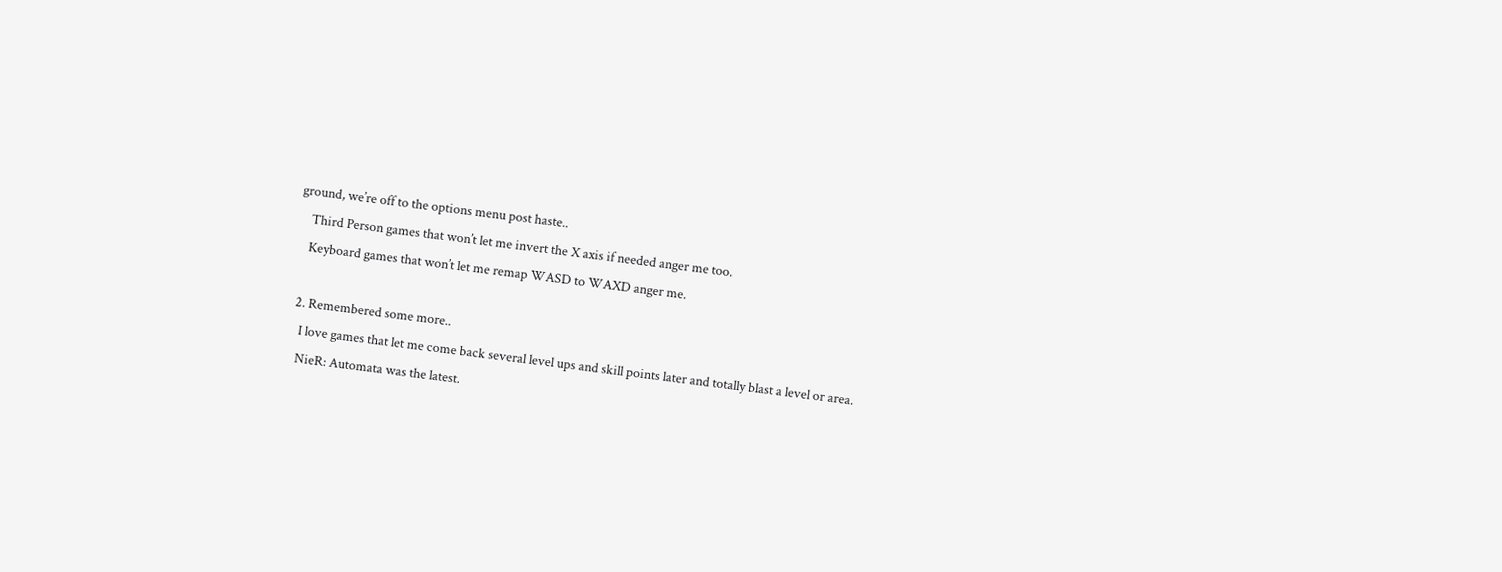ground, we’re off to the options menu post haste..
    Third Person games that won’t let me invert the X axis if needed anger me too.
    Keyboard games that won’t let me remap WASD to WAXD anger me.

  2. Remembered some more..
    I love games that let me come back several level ups and skill points later and totally blast a level or area.
    NieR: Automata was the latest.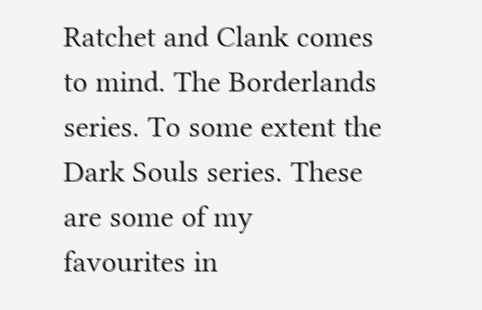Ratchet and Clank comes to mind. The Borderlands series. To some extent the Dark Souls series. These are some of my favourites in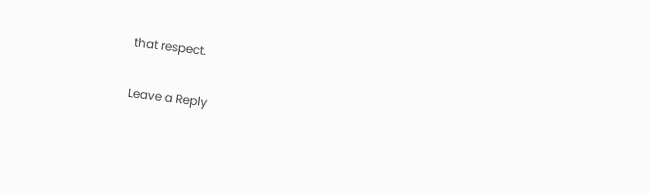that respect.

Leave a Reply